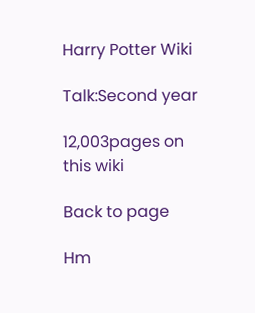Harry Potter Wiki

Talk:Second year

12,003pages on
this wiki

Back to page

Hm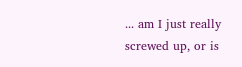... am I just really screwed up, or is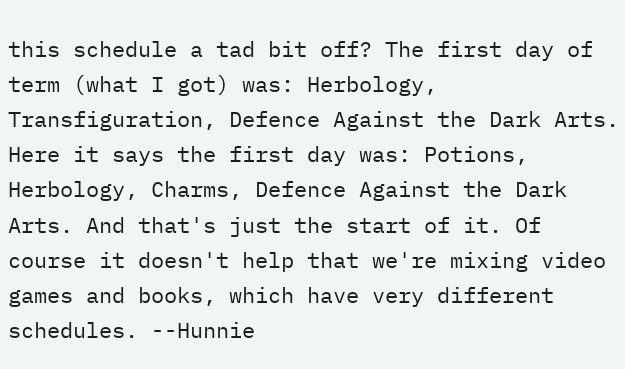this schedule a tad bit off? The first day of term (what I got) was: Herbology, Transfiguration, Defence Against the Dark Arts. Here it says the first day was: Potions, Herbology, Charms, Defence Against the Dark Arts. And that's just the start of it. Of course it doesn't help that we're mixing video games and books, which have very different schedules. --Hunnie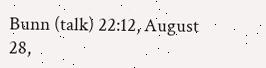Bunn (talk) 22:12, August 28,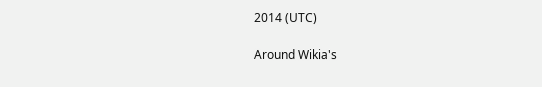2014 (UTC)

Around Wikia's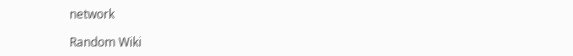network

Random Wiki